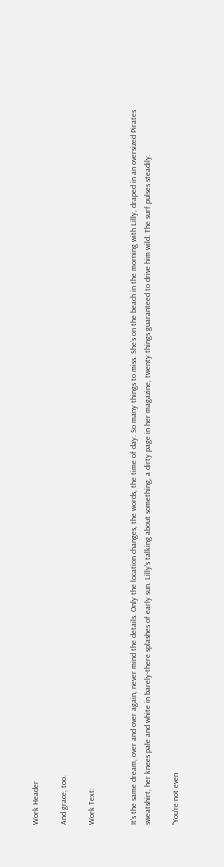Work Header

And grace, too.

Work Text:


It's the same dream, over and over again, never mind the details. Only the location changes, the words, the time of day. So many things to miss. She's on the beach in the morning with Lilly, draped in an oversized Pirates sweatshirt, her knees pale and white in barely-there splashes of early sun. Lilly's talking about something, a dirty page in her magazine, twenty things guaranteed to drive him wild. The surf pulses steadily.

"You're not even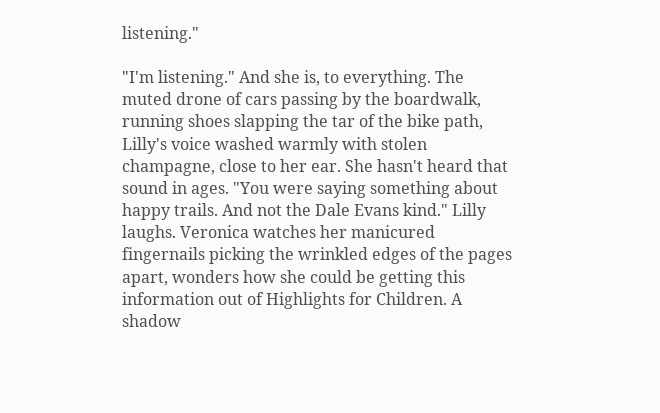listening."

"I'm listening." And she is, to everything. The muted drone of cars passing by the boardwalk, running shoes slapping the tar of the bike path, Lilly's voice washed warmly with stolen champagne, close to her ear. She hasn't heard that sound in ages. "You were saying something about happy trails. And not the Dale Evans kind." Lilly laughs. Veronica watches her manicured fingernails picking the wrinkled edges of the pages apart, wonders how she could be getting this information out of Highlights for Children. A shadow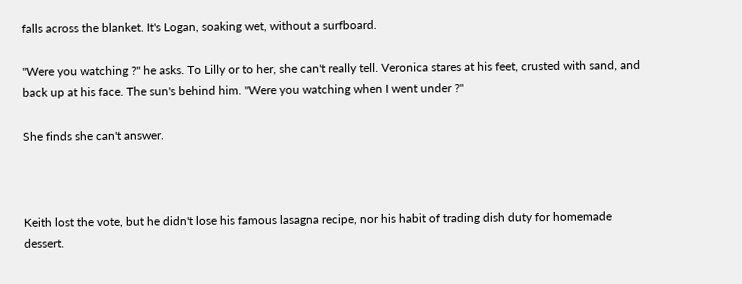falls across the blanket. It's Logan, soaking wet, without a surfboard.

"Were you watching ?" he asks. To Lilly or to her, she can't really tell. Veronica stares at his feet, crusted with sand, and back up at his face. The sun's behind him. "Were you watching when I went under ?"

She finds she can't answer.



Keith lost the vote, but he didn't lose his famous lasagna recipe, nor his habit of trading dish duty for homemade dessert.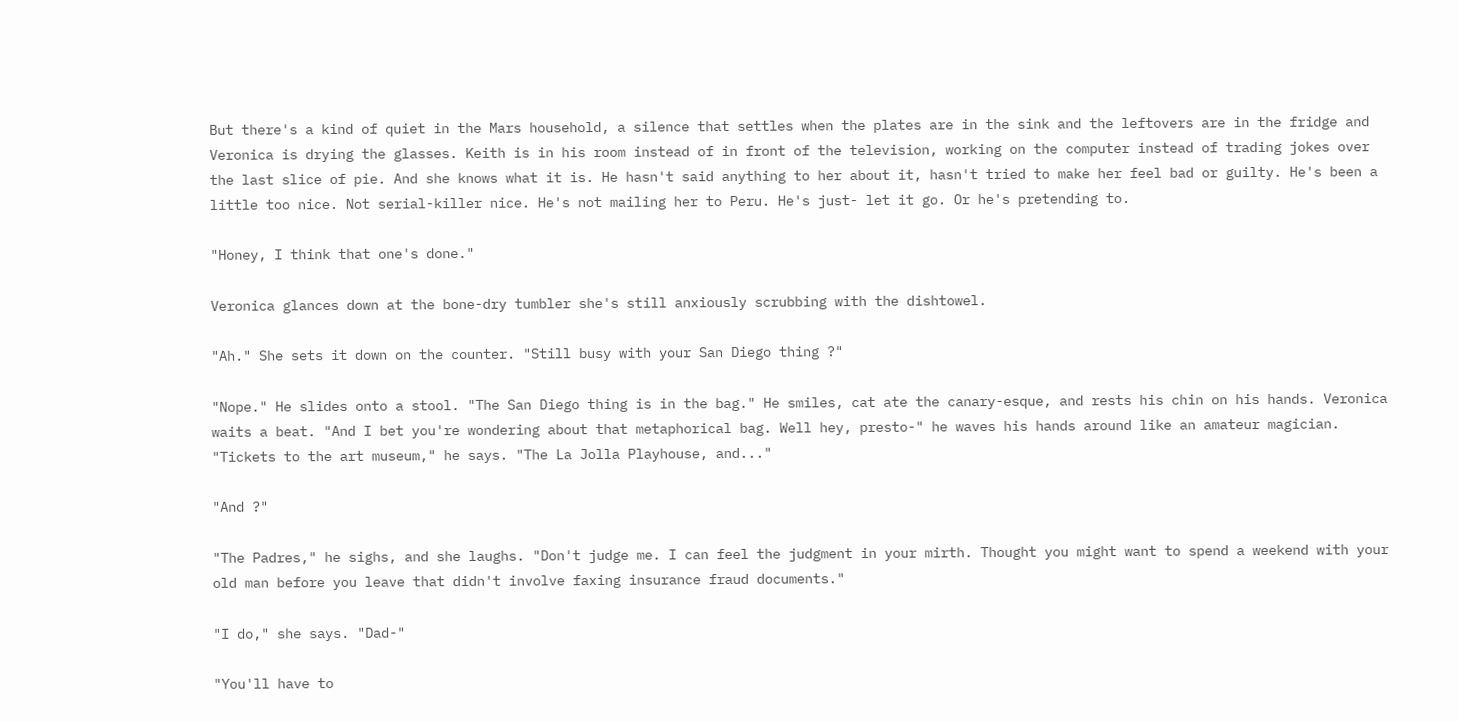But there's a kind of quiet in the Mars household, a silence that settles when the plates are in the sink and the leftovers are in the fridge and Veronica is drying the glasses. Keith is in his room instead of in front of the television, working on the computer instead of trading jokes over the last slice of pie. And she knows what it is. He hasn't said anything to her about it, hasn't tried to make her feel bad or guilty. He's been a little too nice. Not serial-killer nice. He's not mailing her to Peru. He's just- let it go. Or he's pretending to.

"Honey, I think that one's done."

Veronica glances down at the bone-dry tumbler she's still anxiously scrubbing with the dishtowel.

"Ah." She sets it down on the counter. "Still busy with your San Diego thing ?"

"Nope." He slides onto a stool. "The San Diego thing is in the bag." He smiles, cat ate the canary-esque, and rests his chin on his hands. Veronica waits a beat. "And I bet you're wondering about that metaphorical bag. Well hey, presto-" he waves his hands around like an amateur magician. "Tickets to the art museum," he says. "The La Jolla Playhouse, and..."

"And ?"

"The Padres," he sighs, and she laughs. "Don't judge me. I can feel the judgment in your mirth. Thought you might want to spend a weekend with your old man before you leave that didn't involve faxing insurance fraud documents."

"I do," she says. "Dad-"

"You'll have to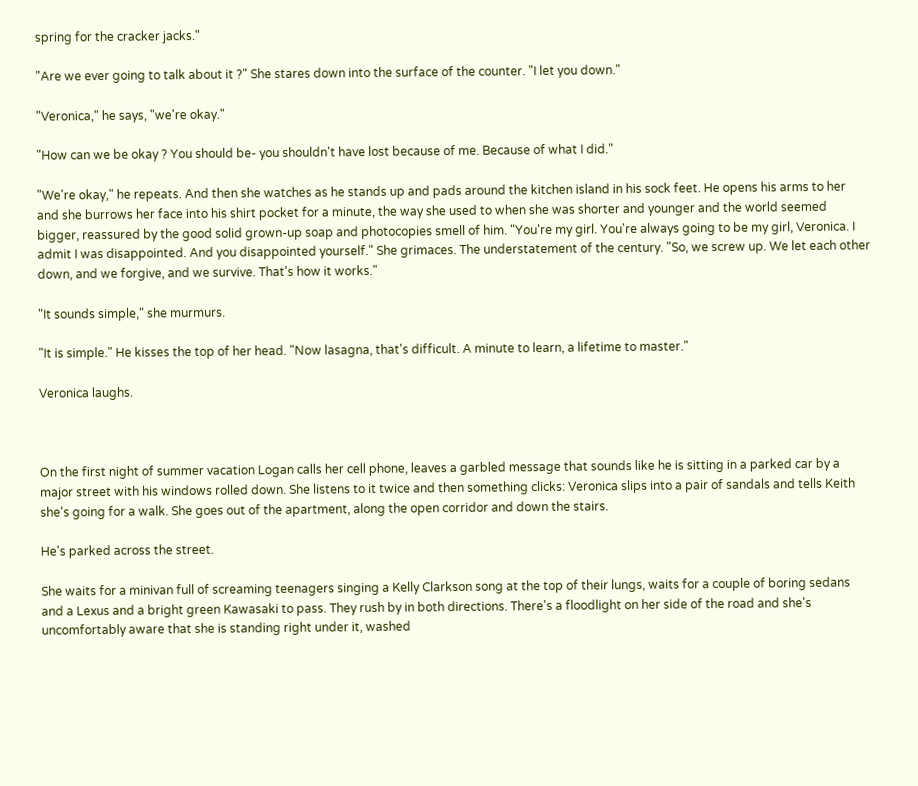spring for the cracker jacks."

"Are we ever going to talk about it ?" She stares down into the surface of the counter. "I let you down."

"Veronica," he says, "we're okay."

"How can we be okay ? You should be- you shouldn't have lost because of me. Because of what I did."

"We're okay," he repeats. And then she watches as he stands up and pads around the kitchen island in his sock feet. He opens his arms to her and she burrows her face into his shirt pocket for a minute, the way she used to when she was shorter and younger and the world seemed bigger, reassured by the good solid grown-up soap and photocopies smell of him. "You're my girl. You're always going to be my girl, Veronica. I admit I was disappointed. And you disappointed yourself." She grimaces. The understatement of the century. "So, we screw up. We let each other down, and we forgive, and we survive. That's how it works."

"It sounds simple," she murmurs.

"It is simple." He kisses the top of her head. "Now lasagna, that's difficult. A minute to learn, a lifetime to master."

Veronica laughs.



On the first night of summer vacation Logan calls her cell phone, leaves a garbled message that sounds like he is sitting in a parked car by a major street with his windows rolled down. She listens to it twice and then something clicks: Veronica slips into a pair of sandals and tells Keith she's going for a walk. She goes out of the apartment, along the open corridor and down the stairs.

He's parked across the street.

She waits for a minivan full of screaming teenagers singing a Kelly Clarkson song at the top of their lungs, waits for a couple of boring sedans and a Lexus and a bright green Kawasaki to pass. They rush by in both directions. There's a floodlight on her side of the road and she's uncomfortably aware that she is standing right under it, washed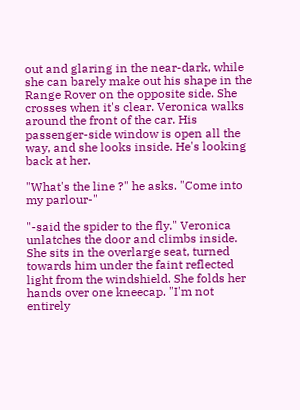out and glaring in the near-dark, while she can barely make out his shape in the Range Rover on the opposite side. She crosses when it's clear. Veronica walks around the front of the car. His passenger-side window is open all the way, and she looks inside. He's looking back at her.

"What's the line ?" he asks. "Come into my parlour-"

"-said the spider to the fly." Veronica unlatches the door and climbs inside. She sits in the overlarge seat, turned towards him under the faint reflected light from the windshield. She folds her hands over one kneecap. "I'm not entirely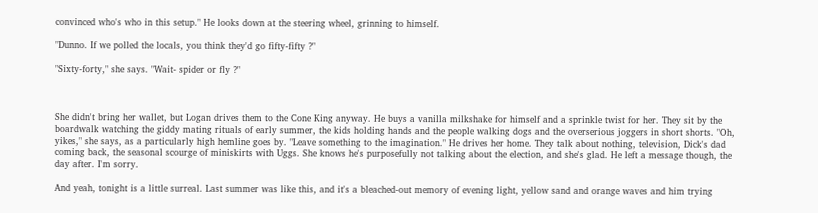convinced who's who in this setup." He looks down at the steering wheel, grinning to himself.

"Dunno. If we polled the locals, you think they'd go fifty-fifty ?"

"Sixty-forty," she says. "Wait- spider or fly ?"



She didn't bring her wallet, but Logan drives them to the Cone King anyway. He buys a vanilla milkshake for himself and a sprinkle twist for her. They sit by the boardwalk watching the giddy mating rituals of early summer, the kids holding hands and the people walking dogs and the overserious joggers in short shorts. "Oh, yikes," she says, as a particularly high hemline goes by. "Leave something to the imagination." He drives her home. They talk about nothing, television, Dick's dad coming back, the seasonal scourge of miniskirts with Uggs. She knows he's purposefully not talking about the election, and she's glad. He left a message though, the day after. I'm sorry.

And yeah, tonight is a little surreal. Last summer was like this, and it's a bleached-out memory of evening light, yellow sand and orange waves and him trying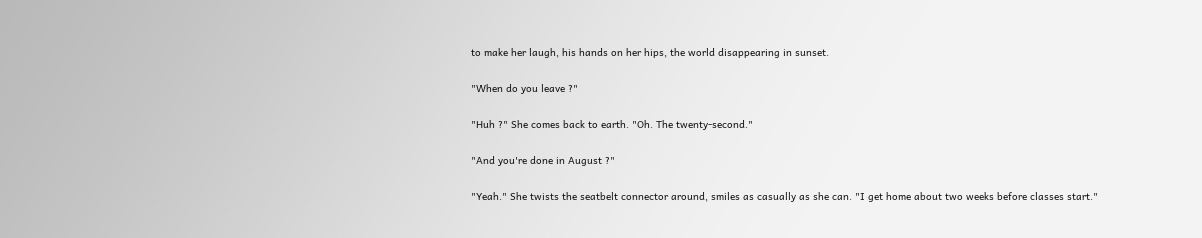to make her laugh, his hands on her hips, the world disappearing in sunset.

"When do you leave ?"

"Huh ?" She comes back to earth. "Oh. The twenty-second."

"And you're done in August ?"

"Yeah." She twists the seatbelt connector around, smiles as casually as she can. "I get home about two weeks before classes start."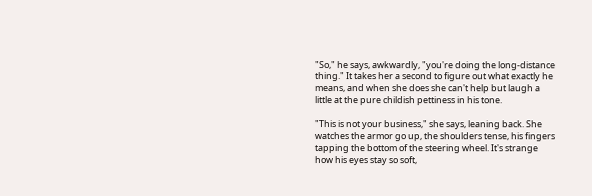"So," he says, awkwardly, "you're doing the long-distance thing." It takes her a second to figure out what exactly he means, and when she does she can't help but laugh a little at the pure childish pettiness in his tone.

"This is not your business," she says, leaning back. She watches the armor go up, the shoulders tense, his fingers tapping the bottom of the steering wheel. It's strange how his eyes stay so soft,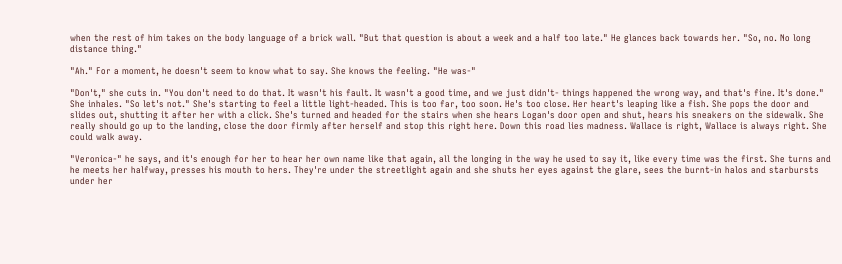when the rest of him takes on the body language of a brick wall. "But that question is about a week and a half too late." He glances back towards her. "So, no. No long distance thing."

"Ah." For a moment, he doesn't seem to know what to say. She knows the feeling. "He was-"

"Don't," she cuts in. "You don't need to do that. It wasn't his fault. It wasn't a good time, and we just didn't- things happened the wrong way, and that's fine. It's done." She inhales. "So let's not." She's starting to feel a little light-headed. This is too far, too soon. He's too close. Her heart's leaping like a fish. She pops the door and slides out, shutting it after her with a click. She's turned and headed for the stairs when she hears Logan's door open and shut, hears his sneakers on the sidewalk. She really should go up to the landing, close the door firmly after herself and stop this right here. Down this road lies madness. Wallace is right, Wallace is always right. She could walk away.

"Veronica-" he says, and it's enough for her to hear her own name like that again, all the longing in the way he used to say it, like every time was the first. She turns and he meets her halfway, presses his mouth to hers. They're under the streetlight again and she shuts her eyes against the glare, sees the burnt-in halos and starbursts under her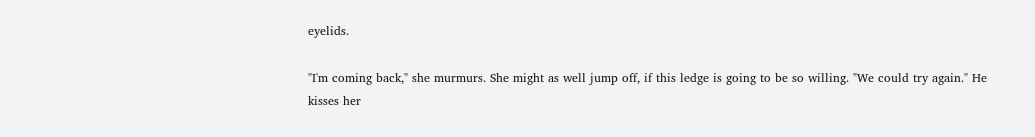eyelids.

"I'm coming back," she murmurs. She might as well jump off, if this ledge is going to be so willing. "We could try again." He kisses her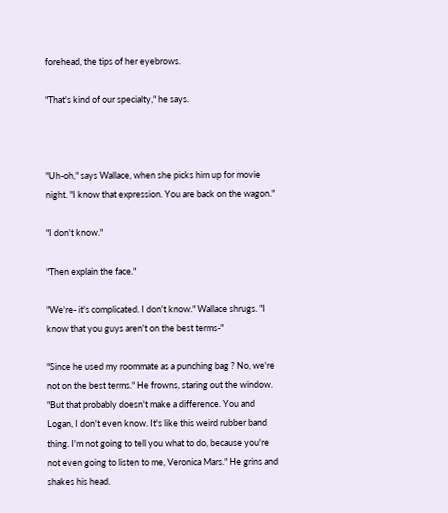forehead, the tips of her eyebrows.

"That's kind of our specialty," he says.



"Uh-oh," says Wallace, when she picks him up for movie night. "I know that expression. You are back on the wagon."

"I don't know."

"Then explain the face."

"We're- it's complicated. I don't know." Wallace shrugs. "I know that you guys aren't on the best terms-"

"Since he used my roommate as a punching bag ? No, we're not on the best terms." He frowns, staring out the window. "But that probably doesn't make a difference. You and Logan, I don't even know. It's like this weird rubber band thing. I'm not going to tell you what to do, because you're not even going to listen to me, Veronica Mars." He grins and shakes his head.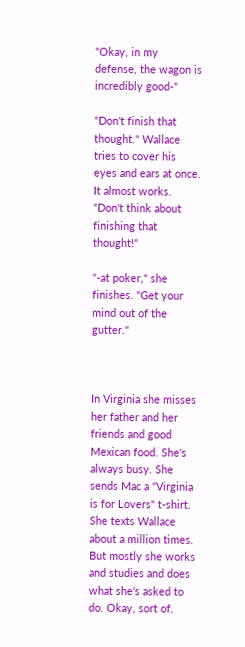"Okay, in my defense, the wagon is incredibly good-"

"Don't finish that thought." Wallace tries to cover his eyes and ears at once. It almost works. "Don't think about finishing that thought!"

"-at poker," she finishes. "Get your mind out of the gutter."



In Virginia she misses her father and her friends and good Mexican food. She's always busy. She sends Mac a "Virginia is for Lovers" t-shirt. She texts Wallace about a million times. But mostly she works and studies and does what she's asked to do. Okay, sort of.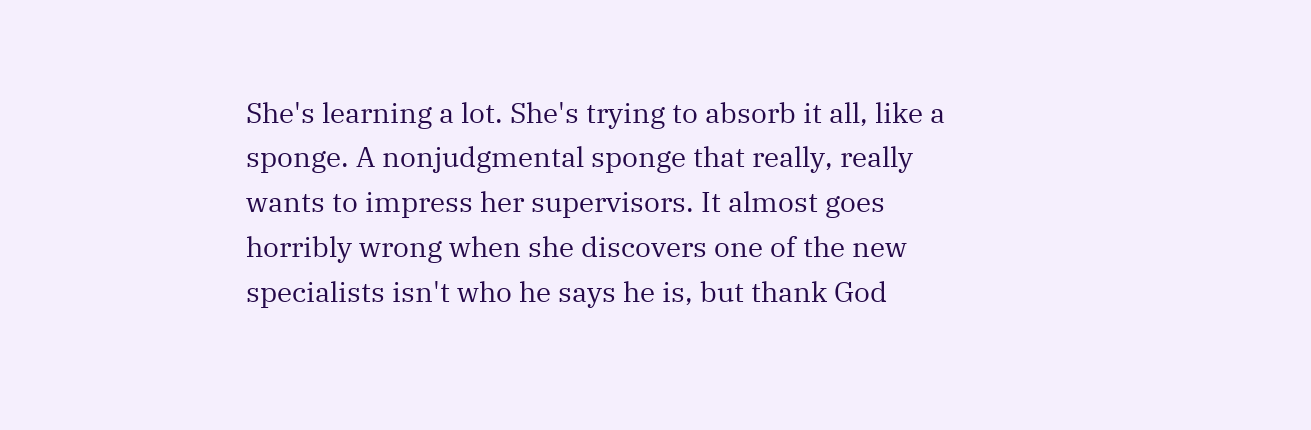She's learning a lot. She's trying to absorb it all, like a sponge. A nonjudgmental sponge that really, really wants to impress her supervisors. It almost goes horribly wrong when she discovers one of the new specialists isn't who he says he is, but thank God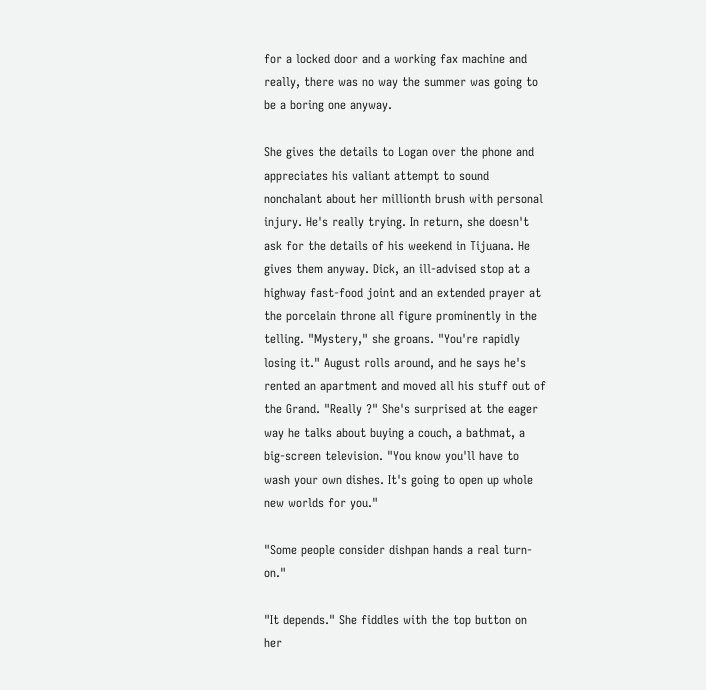for a locked door and a working fax machine and really, there was no way the summer was going to be a boring one anyway.

She gives the details to Logan over the phone and appreciates his valiant attempt to sound nonchalant about her millionth brush with personal injury. He's really trying. In return, she doesn't ask for the details of his weekend in Tijuana. He gives them anyway. Dick, an ill-advised stop at a highway fast-food joint and an extended prayer at the porcelain throne all figure prominently in the telling. "Mystery," she groans. "You're rapidly losing it." August rolls around, and he says he's rented an apartment and moved all his stuff out of the Grand. "Really ?" She's surprised at the eager way he talks about buying a couch, a bathmat, a big-screen television. "You know you'll have to wash your own dishes. It's going to open up whole new worlds for you."

"Some people consider dishpan hands a real turn-on."

"It depends." She fiddles with the top button on her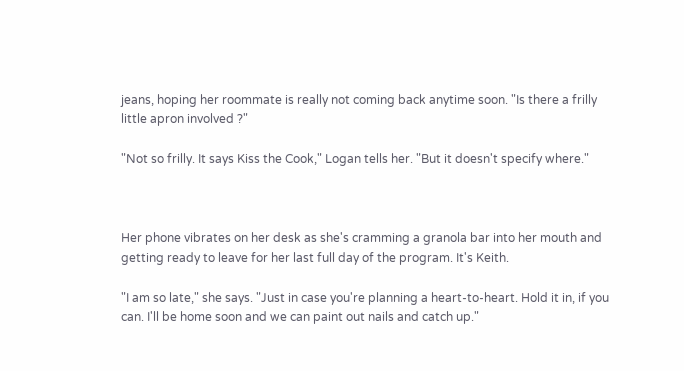jeans, hoping her roommate is really not coming back anytime soon. "Is there a frilly little apron involved ?"

"Not so frilly. It says Kiss the Cook," Logan tells her. "But it doesn't specify where."



Her phone vibrates on her desk as she's cramming a granola bar into her mouth and getting ready to leave for her last full day of the program. It's Keith.

"I am so late," she says. "Just in case you're planning a heart-to-heart. Hold it in, if you can. I'll be home soon and we can paint out nails and catch up."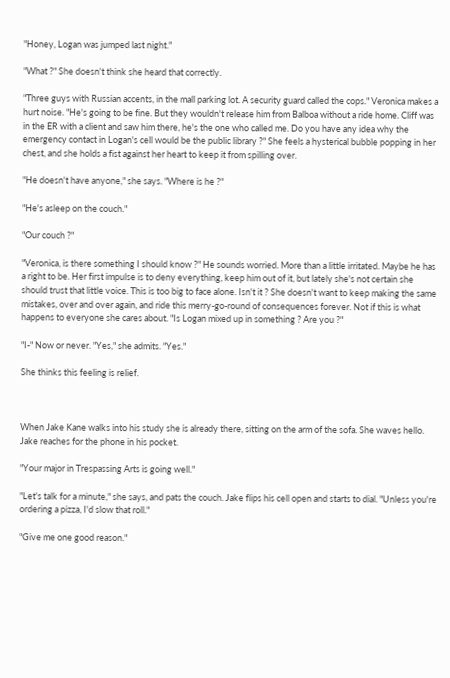"Honey, Logan was jumped last night."

"What ?" She doesn't think she heard that correctly.

"Three guys with Russian accents, in the mall parking lot. A security guard called the cops." Veronica makes a hurt noise. "He's going to be fine. But they wouldn't release him from Balboa without a ride home. Cliff was in the ER with a client and saw him there, he's the one who called me. Do you have any idea why the emergency contact in Logan's cell would be the public library ?" She feels a hysterical bubble popping in her chest, and she holds a fist against her heart to keep it from spilling over.

"He doesn't have anyone," she says. "Where is he ?"

"He's asleep on the couch."

"Our couch ?"

"Veronica, is there something I should know ?" He sounds worried. More than a little irritated. Maybe he has a right to be. Her first impulse is to deny everything, keep him out of it, but lately she's not certain she should trust that little voice. This is too big to face alone. Isn't it ? She doesn't want to keep making the same mistakes, over and over again, and ride this merry-go-round of consequences forever. Not if this is what happens to everyone she cares about. "Is Logan mixed up in something ? Are you ?"

"I-" Now or never. "Yes," she admits. "Yes."

She thinks this feeling is relief.



When Jake Kane walks into his study she is already there, sitting on the arm of the sofa. She waves hello. Jake reaches for the phone in his pocket.

"Your major in Trespassing Arts is going well."

"Let's talk for a minute," she says, and pats the couch. Jake flips his cell open and starts to dial. "Unless you're ordering a pizza, I'd slow that roll."

"Give me one good reason."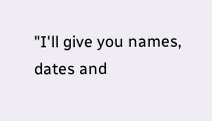"I'll give you names, dates and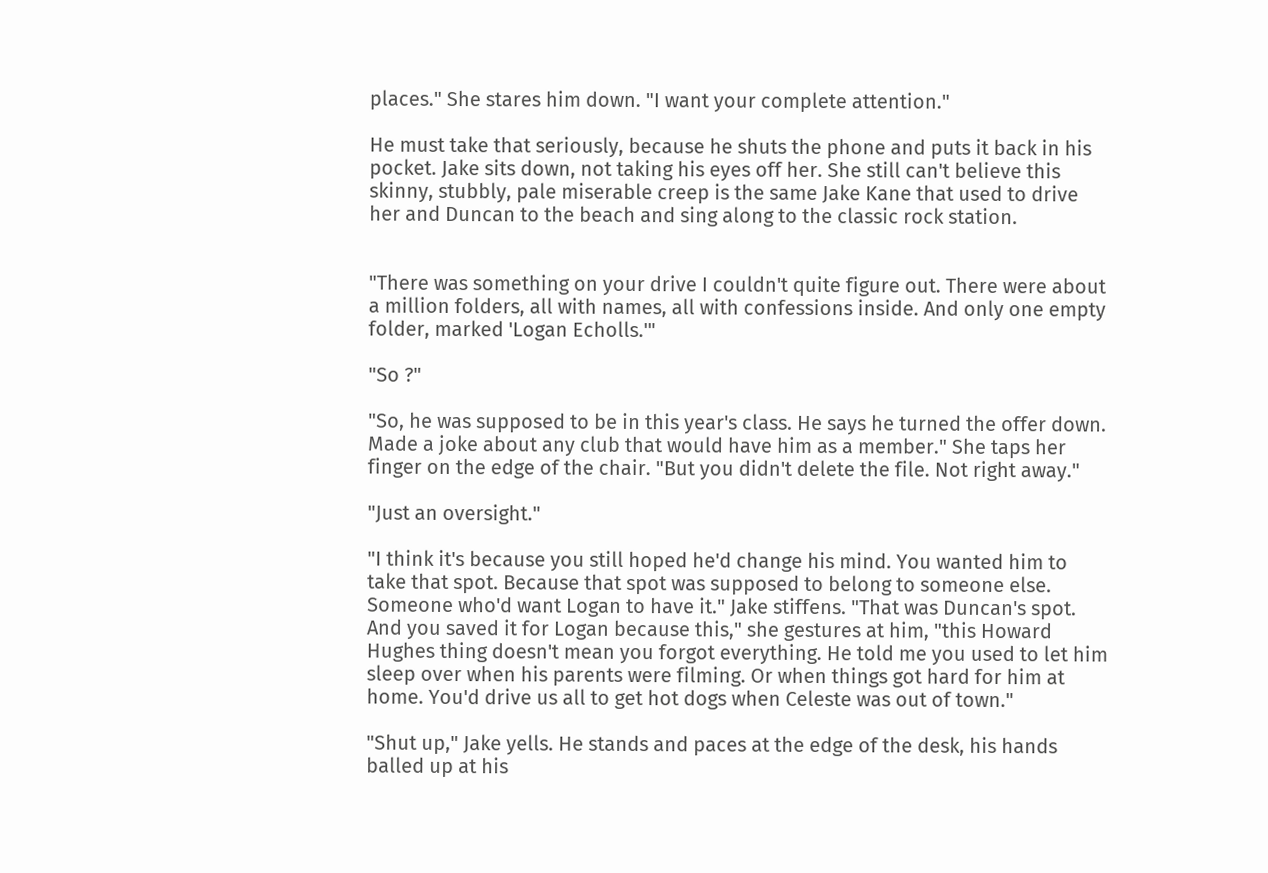places." She stares him down. "I want your complete attention."

He must take that seriously, because he shuts the phone and puts it back in his pocket. Jake sits down, not taking his eyes off her. She still can't believe this skinny, stubbly, pale miserable creep is the same Jake Kane that used to drive her and Duncan to the beach and sing along to the classic rock station.


"There was something on your drive I couldn't quite figure out. There were about a million folders, all with names, all with confessions inside. And only one empty folder, marked 'Logan Echolls.'"

"So ?"

"So, he was supposed to be in this year's class. He says he turned the offer down. Made a joke about any club that would have him as a member." She taps her finger on the edge of the chair. "But you didn't delete the file. Not right away."

"Just an oversight."

"I think it's because you still hoped he'd change his mind. You wanted him to take that spot. Because that spot was supposed to belong to someone else. Someone who'd want Logan to have it." Jake stiffens. "That was Duncan's spot. And you saved it for Logan because this," she gestures at him, "this Howard Hughes thing doesn't mean you forgot everything. He told me you used to let him sleep over when his parents were filming. Or when things got hard for him at home. You'd drive us all to get hot dogs when Celeste was out of town."

"Shut up," Jake yells. He stands and paces at the edge of the desk, his hands balled up at his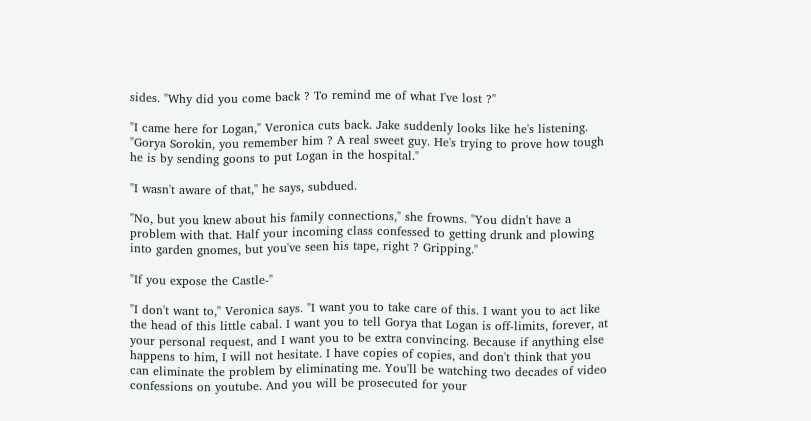sides. "Why did you come back ? To remind me of what I've lost ?"

"I came here for Logan," Veronica cuts back. Jake suddenly looks like he's listening. "Gorya Sorokin, you remember him ? A real sweet guy. He's trying to prove how tough he is by sending goons to put Logan in the hospital."

"I wasn't aware of that," he says, subdued.

"No, but you knew about his family connections," she frowns. "You didn't have a problem with that. Half your incoming class confessed to getting drunk and plowing into garden gnomes, but you've seen his tape, right ? Gripping."

"If you expose the Castle-"

"I don't want to," Veronica says. "I want you to take care of this. I want you to act like the head of this little cabal. I want you to tell Gorya that Logan is off-limits, forever, at your personal request, and I want you to be extra convincing. Because if anything else happens to him, I will not hesitate. I have copies of copies, and don't think that you can eliminate the problem by eliminating me. You'll be watching two decades of video confessions on youtube. And you will be prosecuted for your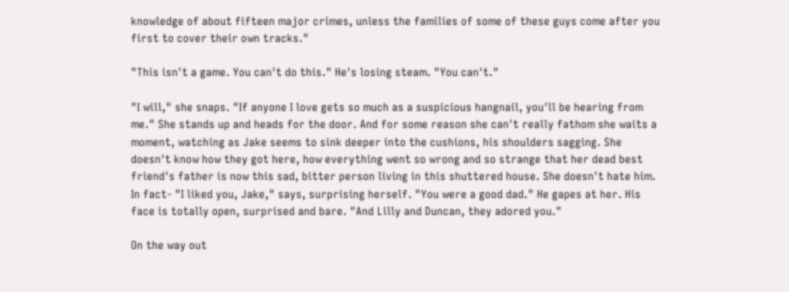knowledge of about fifteen major crimes, unless the families of some of these guys come after you first to cover their own tracks."

"This isn't a game. You can't do this." He's losing steam. "You can't."

"I will," she snaps. "If anyone I love gets so much as a suspicious hangnail, you'll be hearing from me." She stands up and heads for the door. And for some reason she can't really fathom she waits a moment, watching as Jake seems to sink deeper into the cushions, his shoulders sagging. She doesn't know how they got here, how everything went so wrong and so strange that her dead best friend's father is now this sad, bitter person living in this shuttered house. She doesn't hate him. In fact- "I liked you, Jake," says, surprising herself. "You were a good dad." He gapes at her. His face is totally open, surprised and bare. "And Lilly and Duncan, they adored you."

On the way out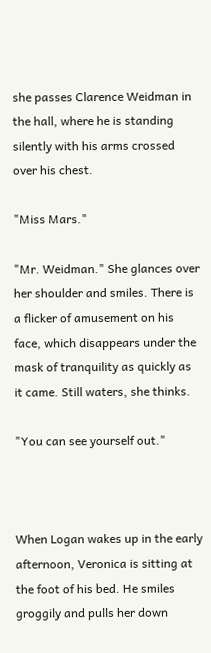she passes Clarence Weidman in the hall, where he is standing silently with his arms crossed over his chest.

"Miss Mars."

"Mr. Weidman." She glances over her shoulder and smiles. There is a flicker of amusement on his face, which disappears under the mask of tranquility as quickly as it came. Still waters, she thinks.

"You can see yourself out."



When Logan wakes up in the early afternoon, Veronica is sitting at the foot of his bed. He smiles groggily and pulls her down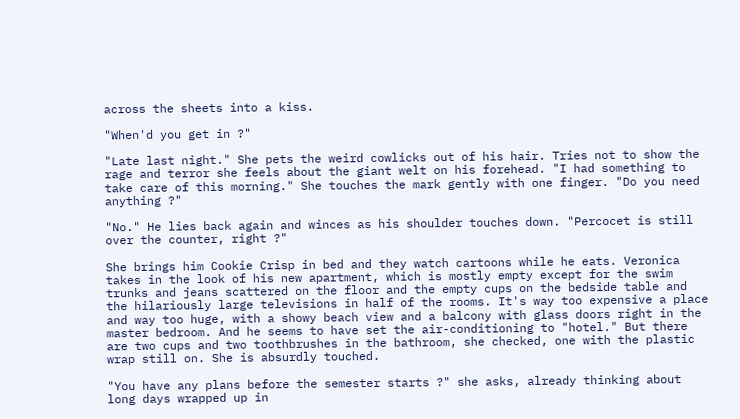across the sheets into a kiss.

"When'd you get in ?"

"Late last night." She pets the weird cowlicks out of his hair. Tries not to show the rage and terror she feels about the giant welt on his forehead. "I had something to take care of this morning." She touches the mark gently with one finger. "Do you need anything ?"

"No." He lies back again and winces as his shoulder touches down. "Percocet is still over the counter, right ?"

She brings him Cookie Crisp in bed and they watch cartoons while he eats. Veronica takes in the look of his new apartment, which is mostly empty except for the swim trunks and jeans scattered on the floor and the empty cups on the bedside table and the hilariously large televisions in half of the rooms. It's way too expensive a place and way too huge, with a showy beach view and a balcony with glass doors right in the master bedroom. And he seems to have set the air-conditioning to "hotel." But there are two cups and two toothbrushes in the bathroom, she checked, one with the plastic wrap still on. She is absurdly touched.

"You have any plans before the semester starts ?" she asks, already thinking about long days wrapped up in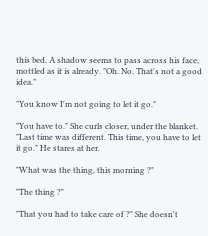this bed. A shadow seems to pass across his face, mottled as it is already. "Oh. No. That's not a good idea."

"You know I'm not going to let it go."

"You have to." She curls closer, under the blanket. "Last time was different. This time, you have to let it go." He stares at her.

"What was the thing, this morning ?"

"The thing ?"

"That you had to take care of ?" She doesn't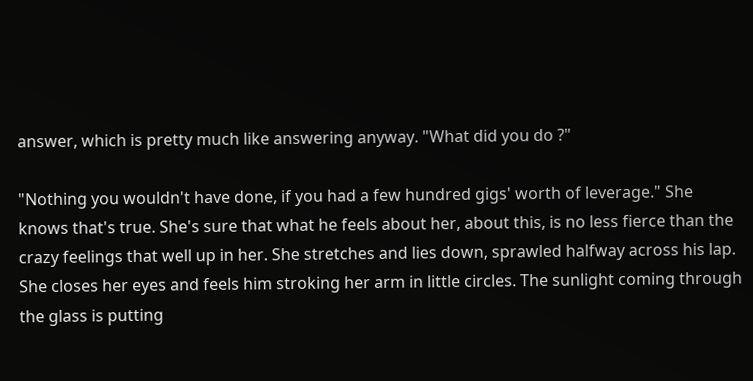answer, which is pretty much like answering anyway. "What did you do ?"

"Nothing you wouldn't have done, if you had a few hundred gigs' worth of leverage." She knows that's true. She's sure that what he feels about her, about this, is no less fierce than the crazy feelings that well up in her. She stretches and lies down, sprawled halfway across his lap. She closes her eyes and feels him stroking her arm in little circles. The sunlight coming through the glass is putting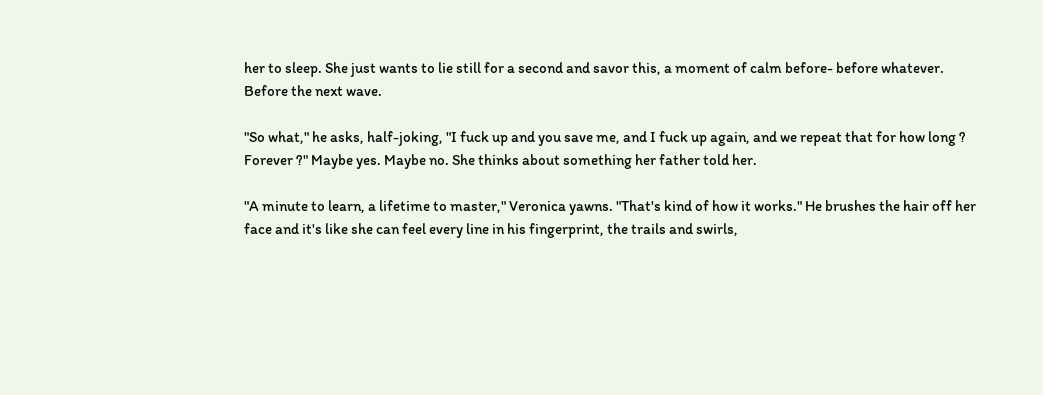her to sleep. She just wants to lie still for a second and savor this, a moment of calm before- before whatever. Before the next wave.

"So what," he asks, half-joking, "I fuck up and you save me, and I fuck up again, and we repeat that for how long ? Forever ?" Maybe yes. Maybe no. She thinks about something her father told her.

"A minute to learn, a lifetime to master," Veronica yawns. "That's kind of how it works." He brushes the hair off her face and it's like she can feel every line in his fingerprint, the trails and swirls,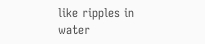like ripples in water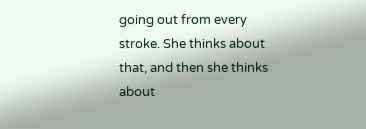going out from every stroke. She thinks about that, and then she thinks about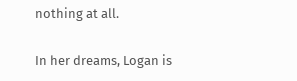nothing at all.

In her dreams, Logan is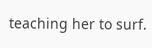teaching her to surf.